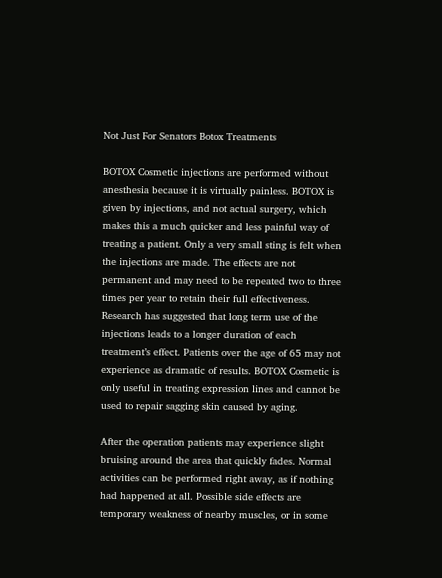Not Just For Senators Botox Treatments

BOTOX Cosmetic injections are performed without anesthesia because it is virtually painless. BOTOX is given by injections, and not actual surgery, which makes this a much quicker and less painful way of treating a patient. Only a very small sting is felt when the injections are made. The effects are not permanent and may need to be repeated two to three times per year to retain their full effectiveness. Research has suggested that long term use of the injections leads to a longer duration of each treatment’s effect. Patients over the age of 65 may not experience as dramatic of results. BOTOX Cosmetic is only useful in treating expression lines and cannot be used to repair sagging skin caused by aging.

After the operation patients may experience slight bruising around the area that quickly fades. Normal activities can be performed right away, as if nothing had happened at all. Possible side effects are temporary weakness of nearby muscles, or in some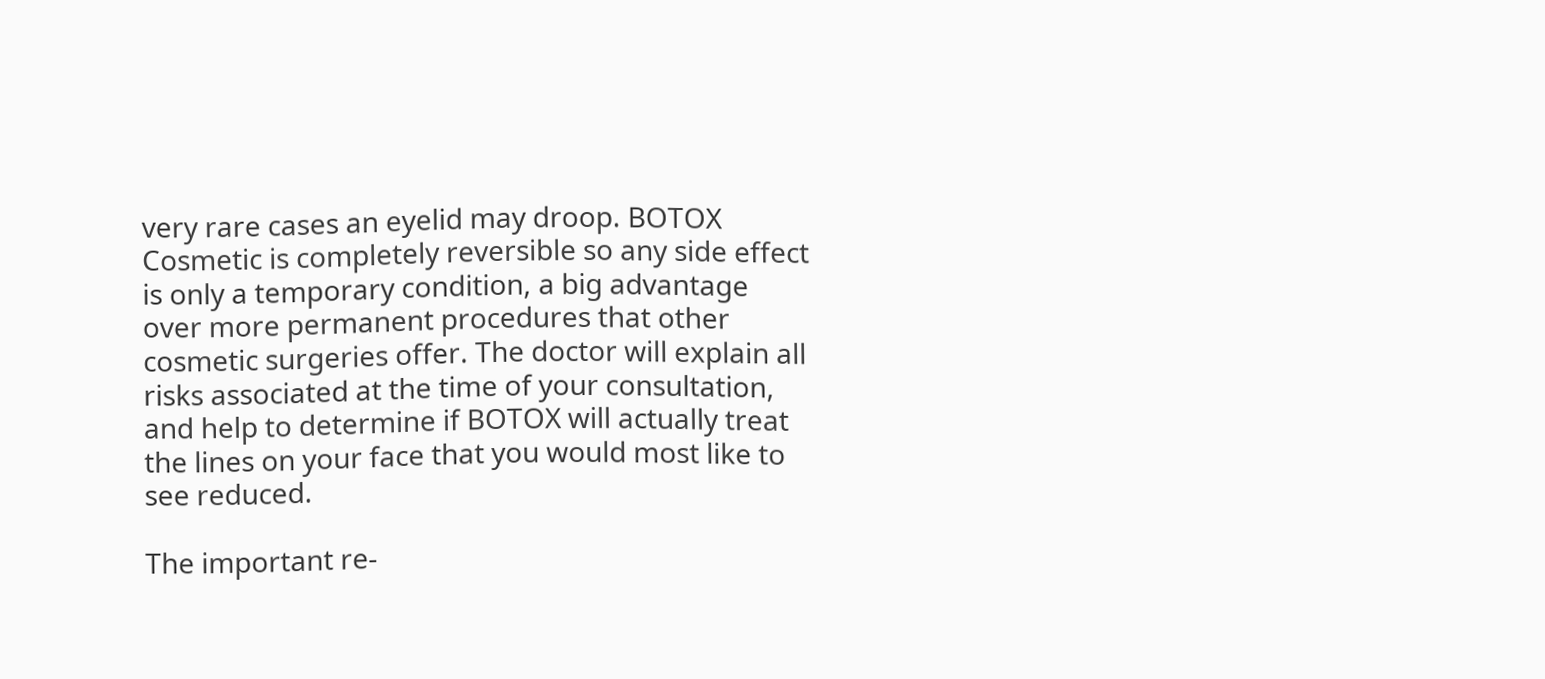very rare cases an eyelid may droop. BOTOX Cosmetic is completely reversible so any side effect is only a temporary condition, a big advantage over more permanent procedures that other cosmetic surgeries offer. The doctor will explain all risks associated at the time of your consultation, and help to determine if BOTOX will actually treat the lines on your face that you would most like to see reduced.

The important re-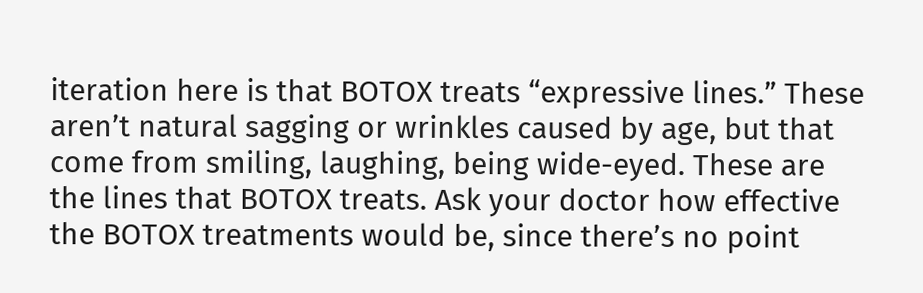iteration here is that BOTOX treats “expressive lines.” These aren’t natural sagging or wrinkles caused by age, but that come from smiling, laughing, being wide-eyed. These are the lines that BOTOX treats. Ask your doctor how effective the BOTOX treatments would be, since there’s no point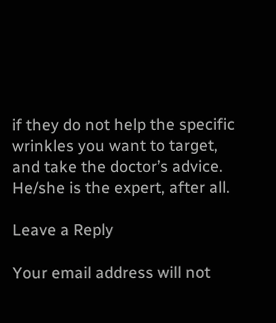if they do not help the specific wrinkles you want to target, and take the doctor’s advice. He/she is the expert, after all.

Leave a Reply

Your email address will not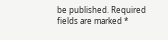be published. Required fields are marked *